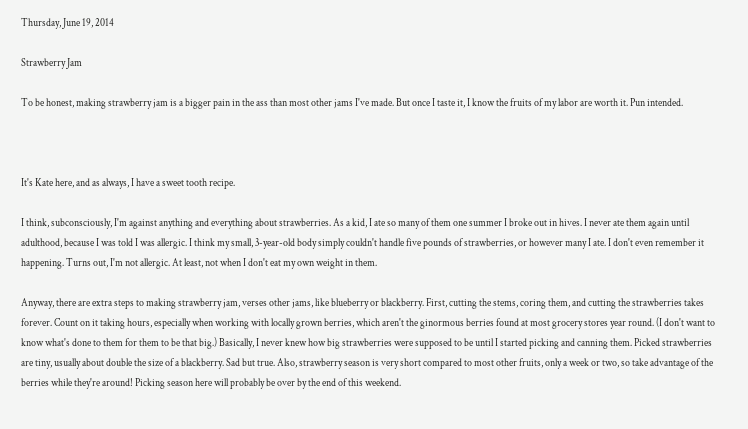Thursday, June 19, 2014

Strawberry Jam

To be honest, making strawberry jam is a bigger pain in the ass than most other jams I've made. But once I taste it, I know the fruits of my labor are worth it. Pun intended.



It's Kate here, and as always, I have a sweet tooth recipe.

I think, subconsciously, I'm against anything and everything about strawberries. As a kid, I ate so many of them one summer I broke out in hives. I never ate them again until adulthood, because I was told I was allergic. I think my small, 3-year-old body simply couldn't handle five pounds of strawberries, or however many I ate. I don't even remember it happening. Turns out, I'm not allergic. At least, not when I don't eat my own weight in them.

Anyway, there are extra steps to making strawberry jam, verses other jams, like blueberry or blackberry. First, cutting the stems, coring them, and cutting the strawberries takes forever. Count on it taking hours, especially when working with locally grown berries, which aren't the ginormous berries found at most grocery stores year round. (I don't want to know what's done to them for them to be that big.) Basically, I never knew how big strawberries were supposed to be until I started picking and canning them. Picked strawberries are tiny, usually about double the size of a blackberry. Sad but true. Also, strawberry season is very short compared to most other fruits, only a week or two, so take advantage of the berries while they're around! Picking season here will probably be over by the end of this weekend.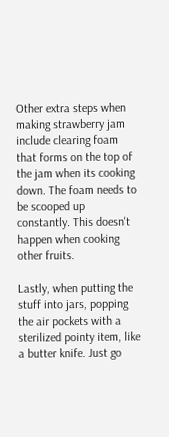Other extra steps when making strawberry jam include clearing foam that forms on the top of the jam when its cooking down. The foam needs to be scooped up constantly. This doesn't happen when cooking other fruits.

Lastly, when putting the stuff into jars, popping the air pockets with a sterilized pointy item, like a butter knife. Just go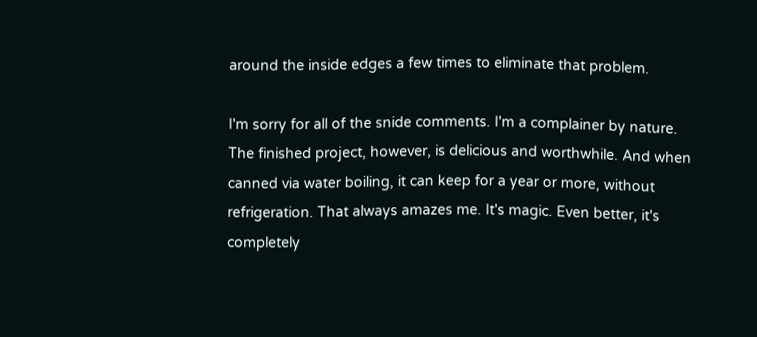around the inside edges a few times to eliminate that problem.

I'm sorry for all of the snide comments. I'm a complainer by nature. The finished project, however, is delicious and worthwhile. And when canned via water boiling, it can keep for a year or more, without refrigeration. That always amazes me. It's magic. Even better, it's completely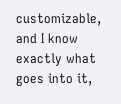customizable, and I know exactly what goes into it,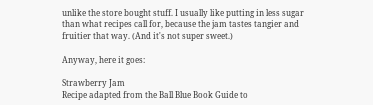unlike the store bought stuff. I usually like putting in less sugar than what recipes call for, because the jam tastes tangier and fruitier that way. (And it's not super sweet.)

Anyway, here it goes:

Strawberry Jam
Recipe adapted from the Ball Blue Book Guide to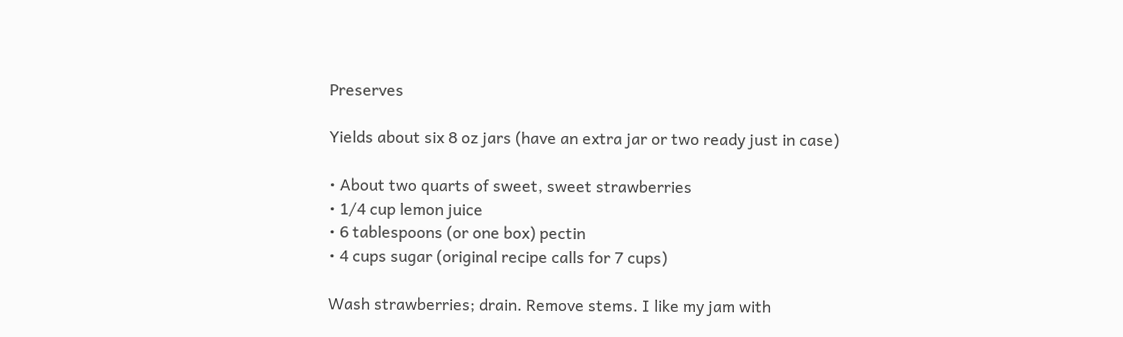Preserves

Yields about six 8 oz jars (have an extra jar or two ready just in case)

• About two quarts of sweet, sweet strawberries
• 1/4 cup lemon juice
• 6 tablespoons (or one box) pectin
• 4 cups sugar (original recipe calls for 7 cups)

Wash strawberries; drain. Remove stems. I like my jam with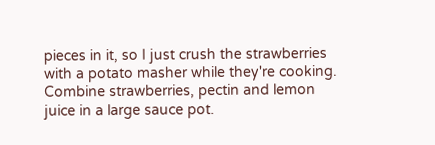pieces in it, so I just crush the strawberries with a potato masher while they're cooking. Combine strawberries, pectin and lemon juice in a large sauce pot.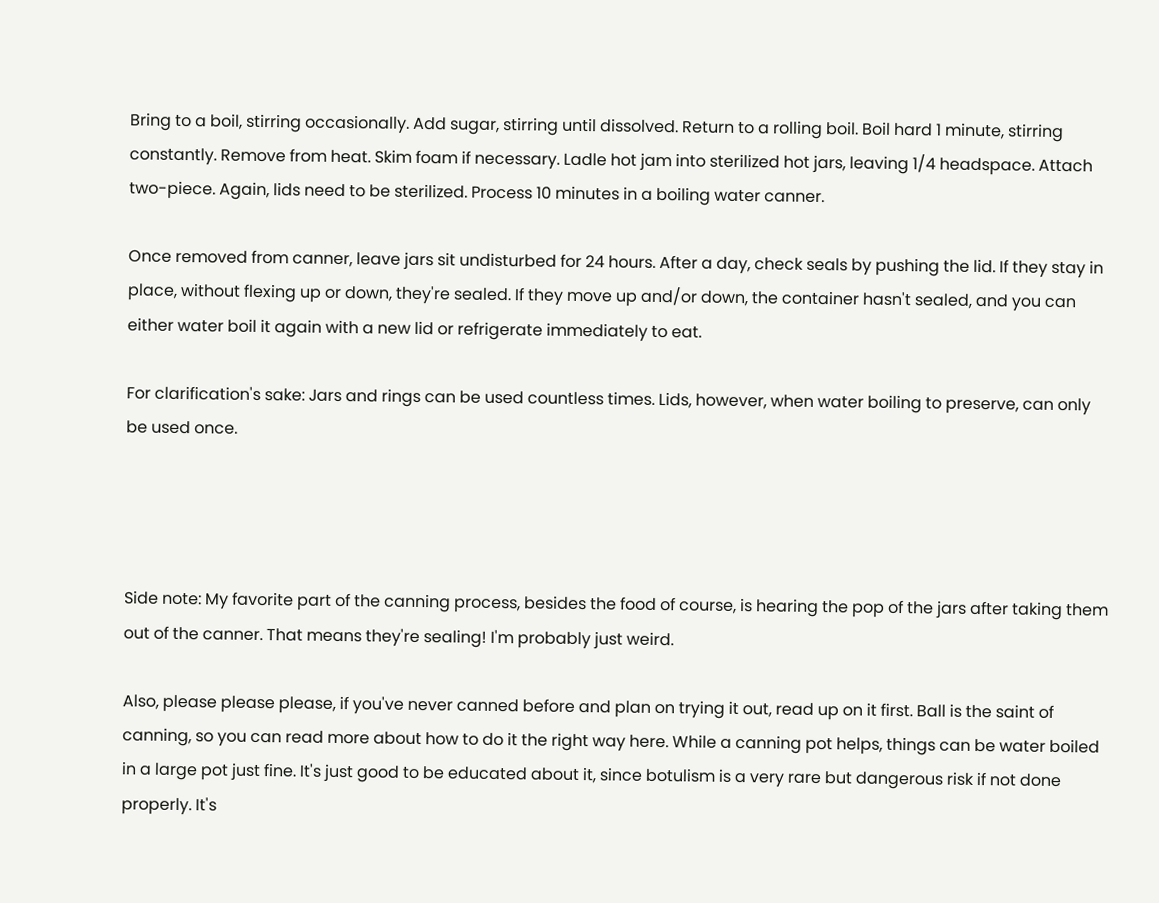Bring to a boil, stirring occasionally. Add sugar, stirring until dissolved. Return to a rolling boil. Boil hard 1 minute, stirring constantly. Remove from heat. Skim foam if necessary. Ladle hot jam into sterilized hot jars, leaving 1/4 headspace. Attach two-piece. Again, lids need to be sterilized. Process 10 minutes in a boiling water canner.

Once removed from canner, leave jars sit undisturbed for 24 hours. After a day, check seals by pushing the lid. If they stay in place, without flexing up or down, they're sealed. If they move up and/or down, the container hasn't sealed, and you can either water boil it again with a new lid or refrigerate immediately to eat.

For clarification's sake: Jars and rings can be used countless times. Lids, however, when water boiling to preserve, can only be used once.




Side note: My favorite part of the canning process, besides the food of course, is hearing the pop of the jars after taking them out of the canner. That means they're sealing! I'm probably just weird.

Also, please please please, if you've never canned before and plan on trying it out, read up on it first. Ball is the saint of canning, so you can read more about how to do it the right way here. While a canning pot helps, things can be water boiled in a large pot just fine. It's just good to be educated about it, since botulism is a very rare but dangerous risk if not done properly. It's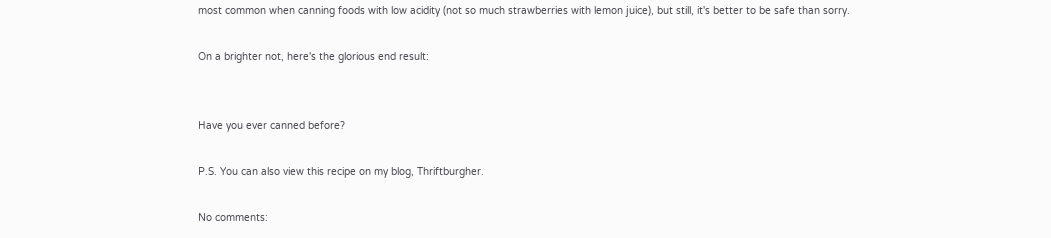most common when canning foods with low acidity (not so much strawberries with lemon juice), but still, it's better to be safe than sorry.

On a brighter not, here's the glorious end result:


Have you ever canned before?

P.S. You can also view this recipe on my blog, Thriftburgher.

No comments: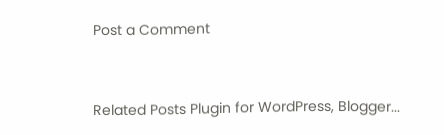Post a Comment


Related Posts Plugin for WordPress, Blogger...